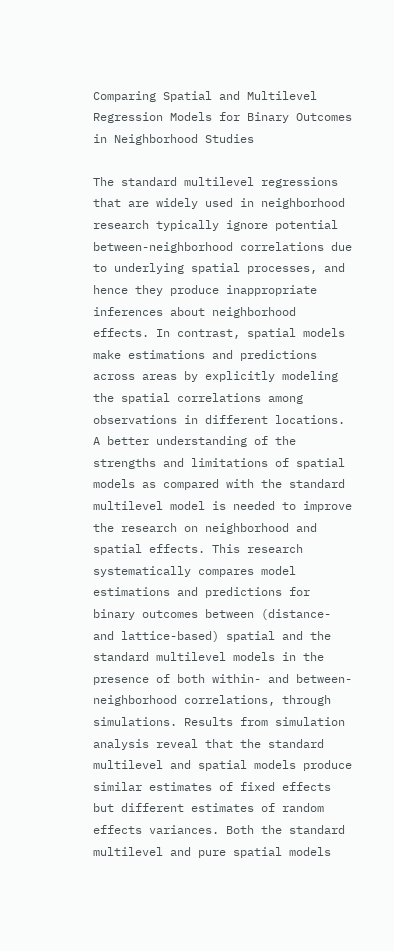Comparing Spatial and Multilevel Regression Models for Binary Outcomes in Neighborhood Studies

The standard multilevel regressions that are widely used in neighborhood research typically ignore potential between-neighborhood correlations due to underlying spatial processes, and hence they produce inappropriate inferences about neighborhood effects. In contrast, spatial models make estimations and predictions across areas by explicitly modeling the spatial correlations among observations in different locations. A better understanding of the strengths and limitations of spatial models as compared with the standard multilevel model is needed to improve the research on neighborhood and spatial effects. This research systematically compares model estimations and predictions for binary outcomes between (distance- and lattice-based) spatial and the standard multilevel models in the presence of both within- and between-neighborhood correlations, through simulations. Results from simulation analysis reveal that the standard multilevel and spatial models produce similar estimates of fixed effects but different estimates of random effects variances. Both the standard multilevel and pure spatial models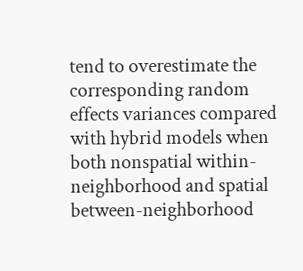tend to overestimate the corresponding random effects variances compared with hybrid models when both nonspatial within-neighborhood and spatial between-neighborhood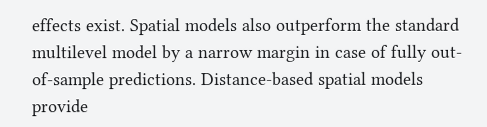effects exist. Spatial models also outperform the standard multilevel model by a narrow margin in case of fully out-of-sample predictions. Distance-based spatial models provide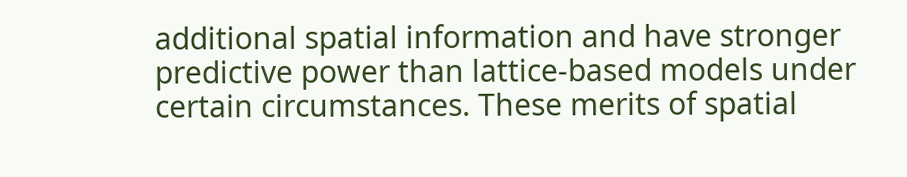additional spatial information and have stronger predictive power than lattice-based models under certain circumstances. These merits of spatial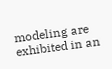modeling are exhibited in an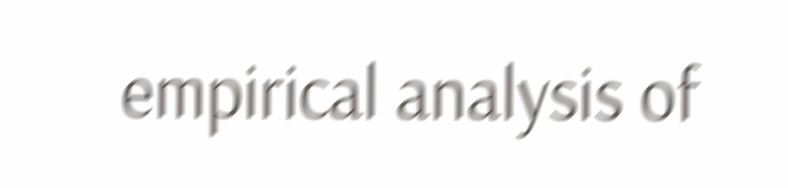empirical analysis of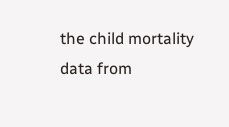the child mortality data from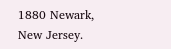1880 Newark, New Jersey.